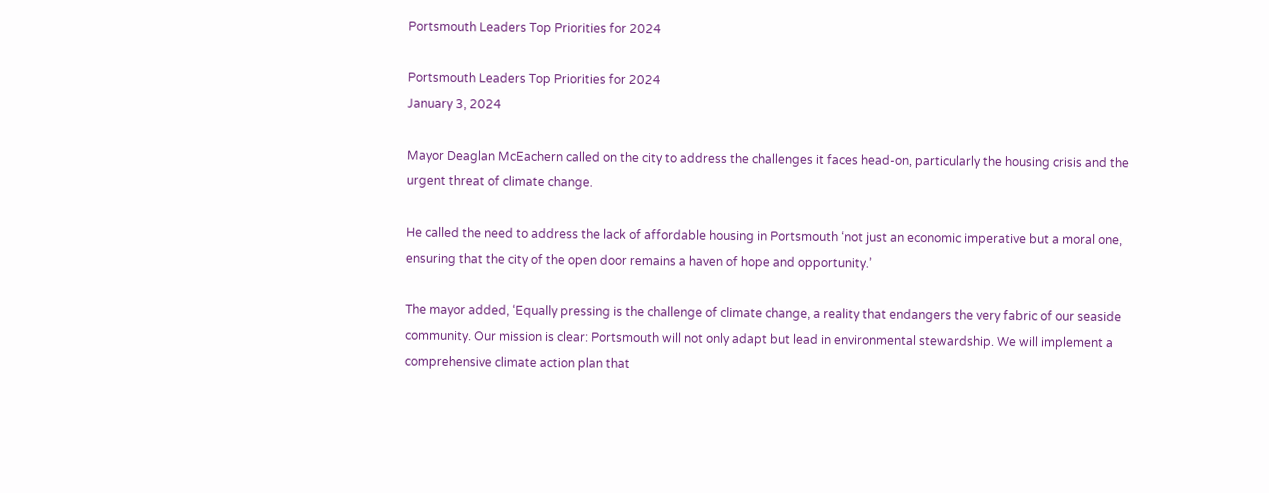Portsmouth Leaders Top Priorities for 2024

Portsmouth Leaders Top Priorities for 2024
January 3, 2024

Mayor Deaglan McEachern called on the city to address the challenges it faces head-on, particularly the housing crisis and the urgent threat of climate change.

He called the need to address the lack of affordable housing in Portsmouth ‘not just an economic imperative but a moral one, ensuring that the city of the open door remains a haven of hope and opportunity.’

The mayor added, ‘Equally pressing is the challenge of climate change, a reality that endangers the very fabric of our seaside community. Our mission is clear: Portsmouth will not only adapt but lead in environmental stewardship. We will implement a comprehensive climate action plan that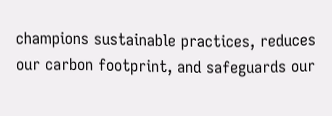champions sustainable practices, reduces our carbon footprint, and safeguards our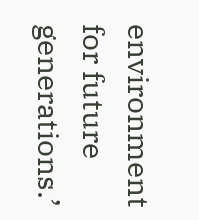environment for future generations.’